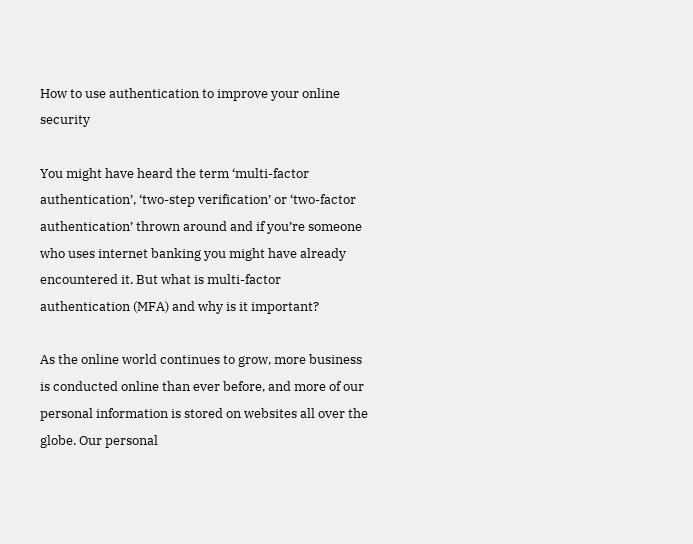How to use authentication to improve your online security

You might have heard the term ‘multi-factor authentication’, ‘two-step verification’ or ‘two-factor authentication’ thrown around and if you’re someone who uses internet banking you might have already encountered it. But what is multi-factor authentication (MFA) and why is it important?

As the online world continues to grow, more business is conducted online than ever before, and more of our personal information is stored on websites all over the globe. Our personal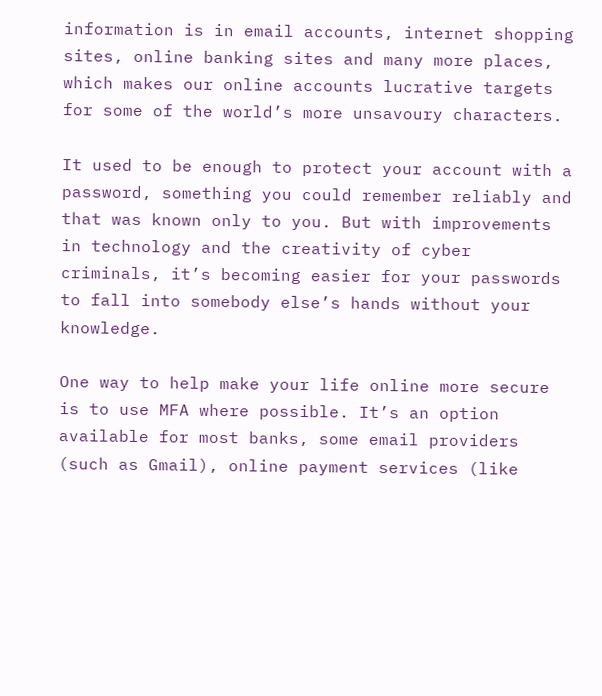information is in email accounts, internet shopping sites, online banking sites and many more places, which makes our online accounts lucrative targets for some of the world’s more unsavoury characters.

It used to be enough to protect your account with a password, something you could remember reliably and that was known only to you. But with improvements in technology and the creativity of cyber criminals, it’s becoming easier for your passwords to fall into somebody else’s hands without your knowledge.

One way to help make your life online more secure is to use MFA where possible. It’s an option available for most banks, some email providers (such as Gmail), online payment services (like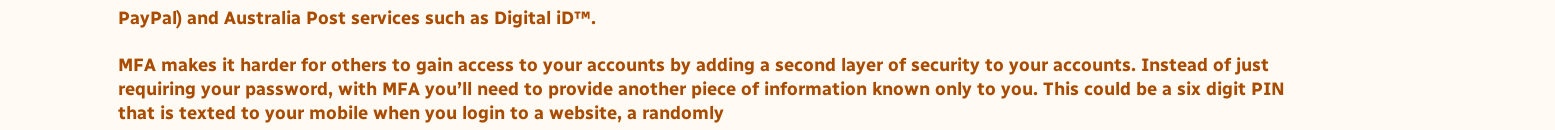PayPal) and Australia Post services such as Digital iD™.

MFA makes it harder for others to gain access to your accounts by adding a second layer of security to your accounts. Instead of just requiring your password, with MFA you’ll need to provide another piece of information known only to you. This could be a six digit PIN that is texted to your mobile when you login to a website, a randomly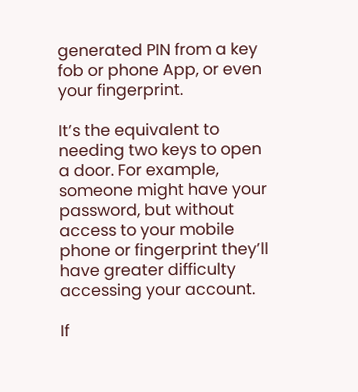generated PIN from a key fob or phone App, or even your fingerprint.

It’s the equivalent to needing two keys to open a door. For example, someone might have your password, but without access to your mobile phone or fingerprint they’ll have greater difficulty accessing your account.

If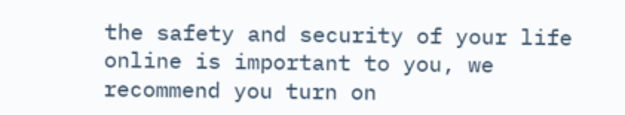the safety and security of your life online is important to you, we recommend you turn on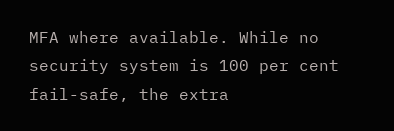MFA where available. While no security system is 100 per cent fail-safe, the extra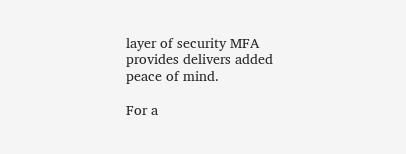layer of security MFA provides delivers added peace of mind.

For a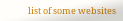list of some websites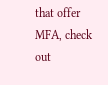that offer MFA, check out